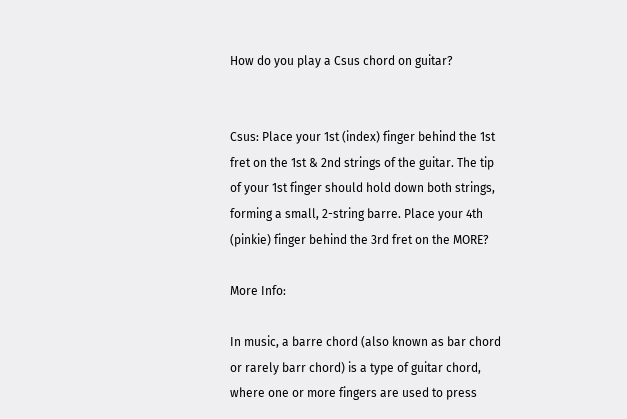How do you play a Csus chord on guitar?


Csus: Place your 1st (index) finger behind the 1st fret on the 1st & 2nd strings of the guitar. The tip of your 1st finger should hold down both strings, forming a small, 2-string barre. Place your 4th (pinkie) finger behind the 3rd fret on the MORE?

More Info:

In music, a barre chord (also known as bar chord or rarely barr chord) is a type of guitar chord, where one or more fingers are used to press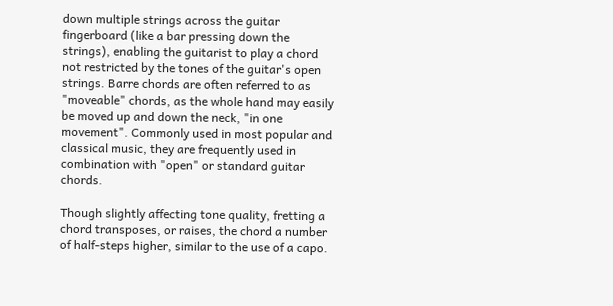down multiple strings across the guitar fingerboard (like a bar pressing down the strings), enabling the guitarist to play a chord not restricted by the tones of the guitar's open strings. Barre chords are often referred to as "moveable" chords, as the whole hand may easily be moved up and down the neck, "in one movement". Commonly used in most popular and classical music, they are frequently used in combination with "open" or standard guitar chords.

Though slightly affecting tone quality, fretting a chord transposes, or raises, the chord a number of half-steps higher, similar to the use of a capo.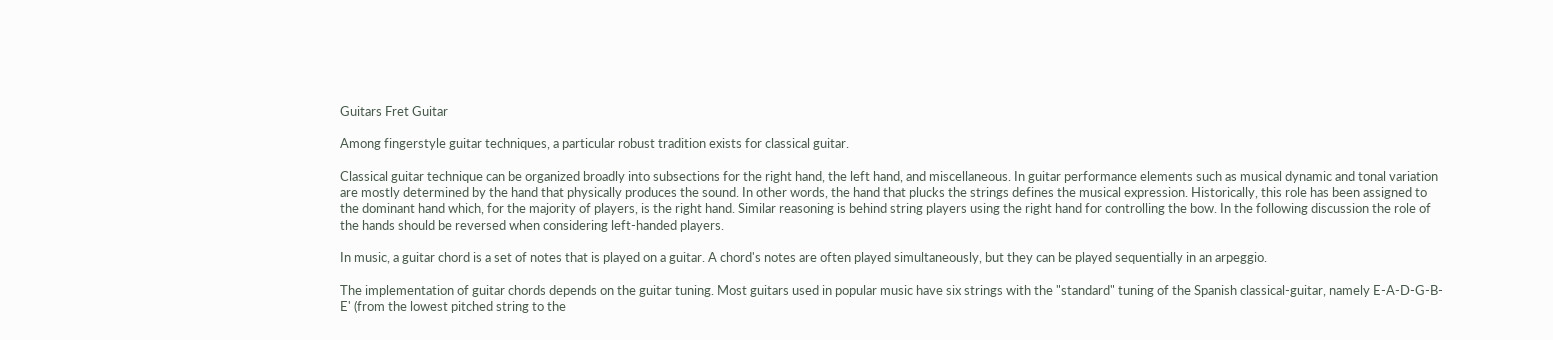Guitars Fret Guitar

Among fingerstyle guitar techniques, a particular robust tradition exists for classical guitar.

Classical guitar technique can be organized broadly into subsections for the right hand, the left hand, and miscellaneous. In guitar performance elements such as musical dynamic and tonal variation are mostly determined by the hand that physically produces the sound. In other words, the hand that plucks the strings defines the musical expression. Historically, this role has been assigned to the dominant hand which, for the majority of players, is the right hand. Similar reasoning is behind string players using the right hand for controlling the bow. In the following discussion the role of the hands should be reversed when considering left-handed players.

In music, a guitar chord is a set of notes that is played on a guitar. A chord's notes are often played simultaneously, but they can be played sequentially in an arpeggio.

The implementation of guitar chords depends on the guitar tuning. Most guitars used in popular music have six strings with the "standard" tuning of the Spanish classical-guitar, namely E-A-D-G-B-E' (from the lowest pitched string to the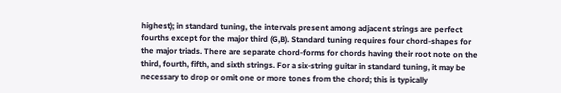highest); in standard tuning, the intervals present among adjacent strings are perfect fourths except for the major third (G,B). Standard tuning requires four chord-shapes for the major triads. There are separate chord-forms for chords having their root note on the third, fourth, fifth, and sixth strings. For a six-string guitar in standard tuning, it may be necessary to drop or omit one or more tones from the chord; this is typically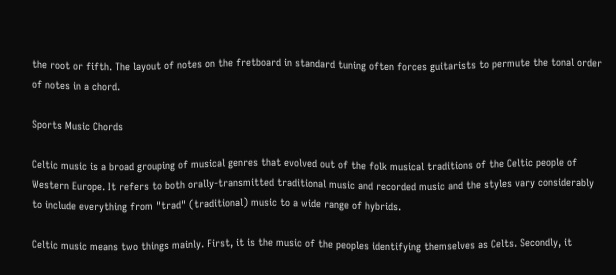the root or fifth. The layout of notes on the fretboard in standard tuning often forces guitarists to permute the tonal order of notes in a chord.

Sports Music Chords

Celtic music is a broad grouping of musical genres that evolved out of the folk musical traditions of the Celtic people of Western Europe. It refers to both orally-transmitted traditional music and recorded music and the styles vary considerably to include everything from "trad" (traditional) music to a wide range of hybrids.

Celtic music means two things mainly. First, it is the music of the peoples identifying themselves as Celts. Secondly, it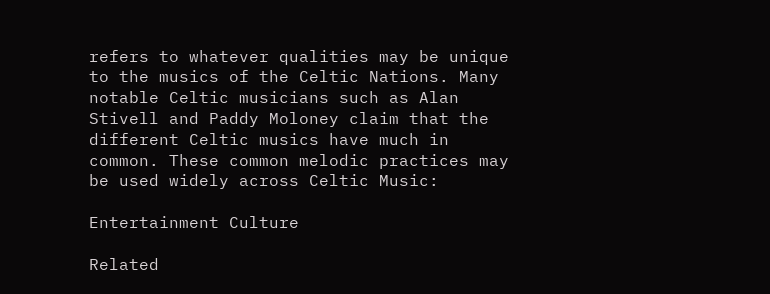refers to whatever qualities may be unique to the musics of the Celtic Nations. Many notable Celtic musicians such as Alan Stivell and Paddy Moloney claim that the different Celtic musics have much in common. These common melodic practices may be used widely across Celtic Music:

Entertainment Culture

Related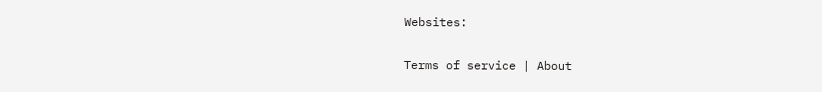Websites:

Terms of service | About